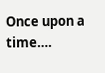Once upon a time….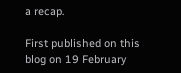a recap.

First published on this blog on 19 February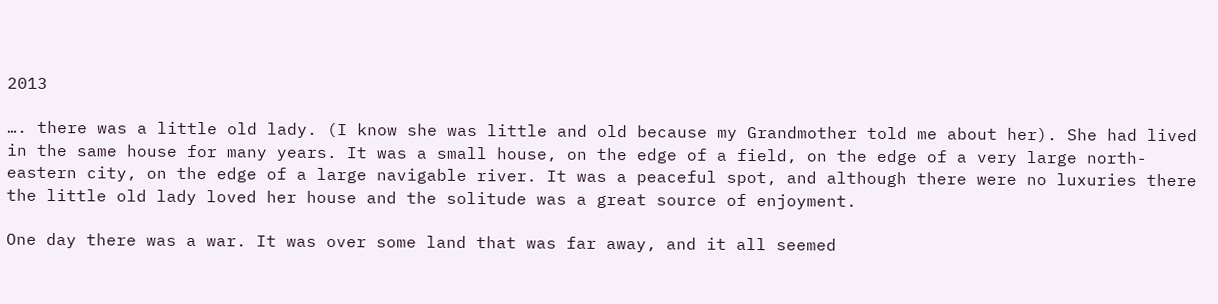2013

…. there was a little old lady. (I know she was little and old because my Grandmother told me about her). She had lived in the same house for many years. It was a small house, on the edge of a field, on the edge of a very large north-eastern city, on the edge of a large navigable river. It was a peaceful spot, and although there were no luxuries there the little old lady loved her house and the solitude was a great source of enjoyment.

One day there was a war. It was over some land that was far away, and it all seemed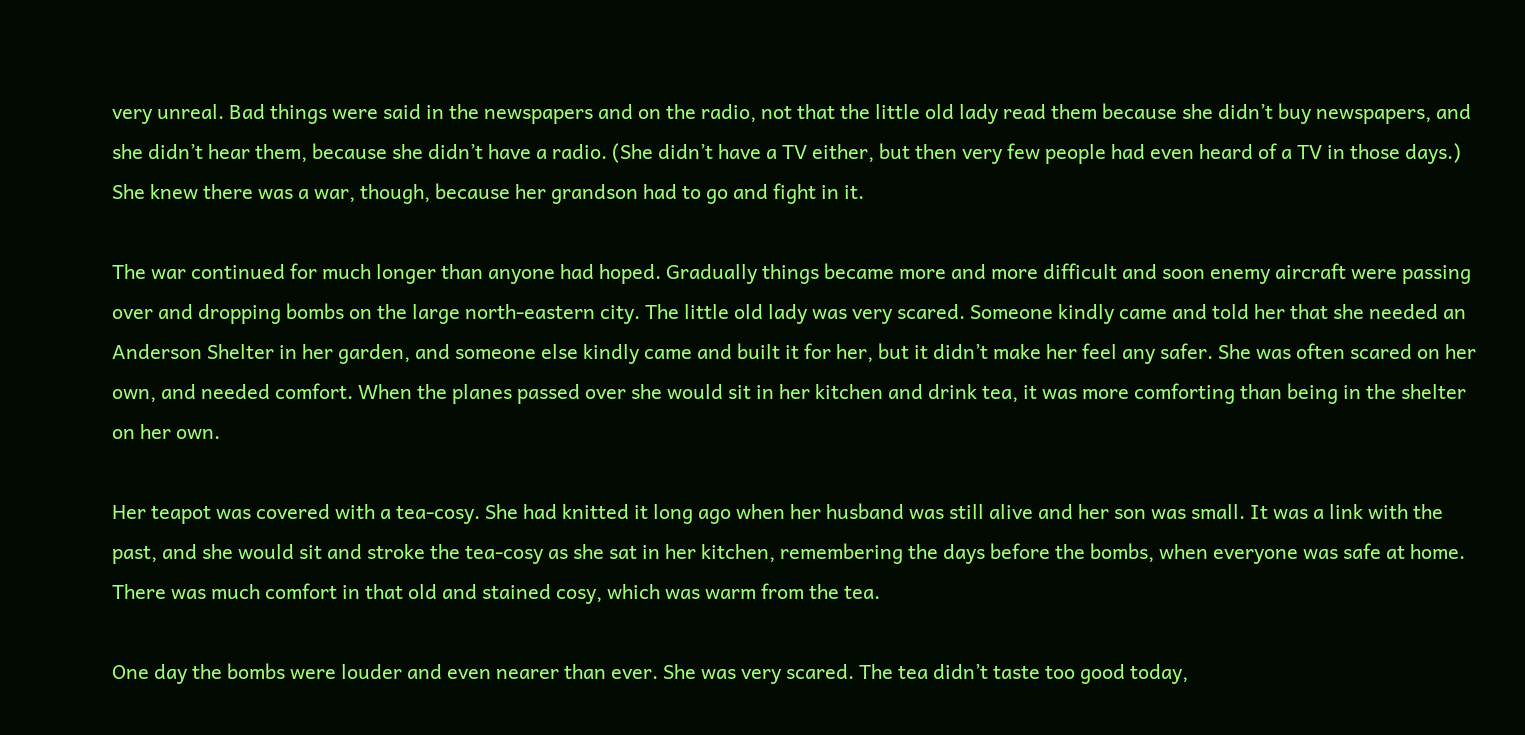very unreal. Bad things were said in the newspapers and on the radio, not that the little old lady read them because she didn’t buy newspapers, and she didn’t hear them, because she didn’t have a radio. (She didn’t have a TV either, but then very few people had even heard of a TV in those days.) She knew there was a war, though, because her grandson had to go and fight in it.

The war continued for much longer than anyone had hoped. Gradually things became more and more difficult and soon enemy aircraft were passing over and dropping bombs on the large north-eastern city. The little old lady was very scared. Someone kindly came and told her that she needed an Anderson Shelter in her garden, and someone else kindly came and built it for her, but it didn’t make her feel any safer. She was often scared on her own, and needed comfort. When the planes passed over she would sit in her kitchen and drink tea, it was more comforting than being in the shelter on her own.

Her teapot was covered with a tea-cosy. She had knitted it long ago when her husband was still alive and her son was small. It was a link with the past, and she would sit and stroke the tea-cosy as she sat in her kitchen, remembering the days before the bombs, when everyone was safe at home. There was much comfort in that old and stained cosy, which was warm from the tea.

One day the bombs were louder and even nearer than ever. She was very scared. The tea didn’t taste too good today,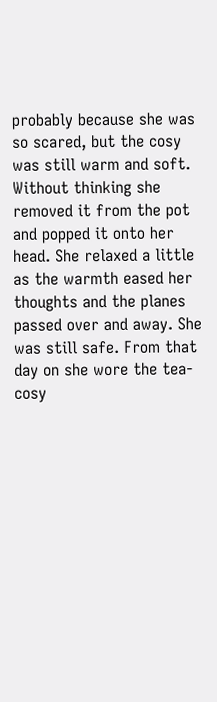probably because she was so scared, but the cosy was still warm and soft. Without thinking she removed it from the pot and popped it onto her head. She relaxed a little as the warmth eased her thoughts and the planes passed over and away. She was still safe. From that day on she wore the tea-cosy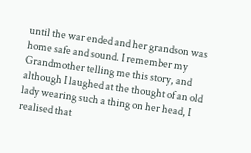until the war ended and her grandson was home safe and sound. I remember my Grandmother telling me this story, and although I laughed at the thought of an old lady wearing such a thing on her head, I realised that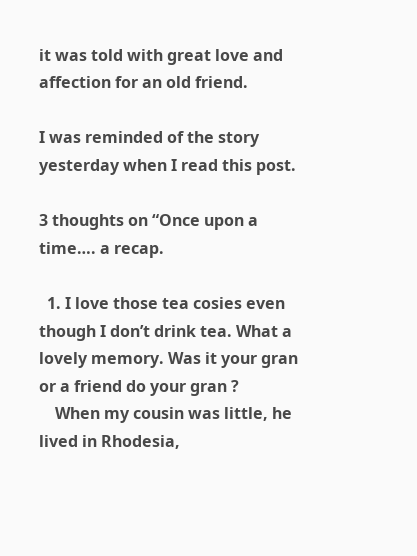it was told with great love and affection for an old friend.

I was reminded of the story yesterday when I read this post.

3 thoughts on “Once upon a time…. a recap.

  1. I love those tea cosies even though I don’t drink tea. What a lovely memory. Was it your gran or a friend do your gran ?
    When my cousin was little, he lived in Rhodesia,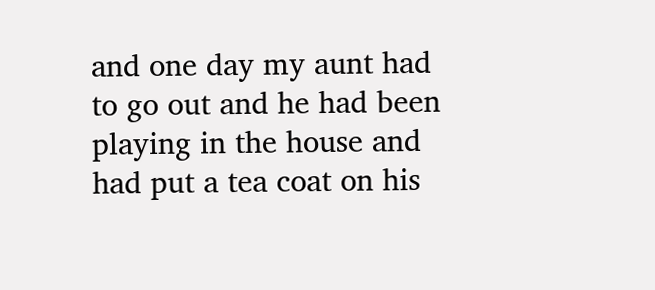and one day my aunt had to go out and he had been playing in the house and had put a tea coat on his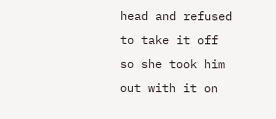head and refused to take it off so she took him out with it on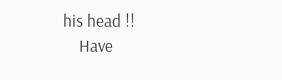his head !!
    Have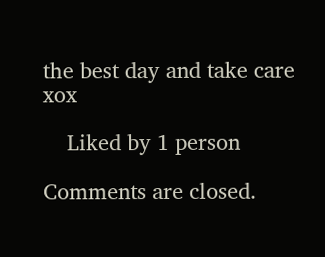the best day and take care xox

    Liked by 1 person

Comments are closed.